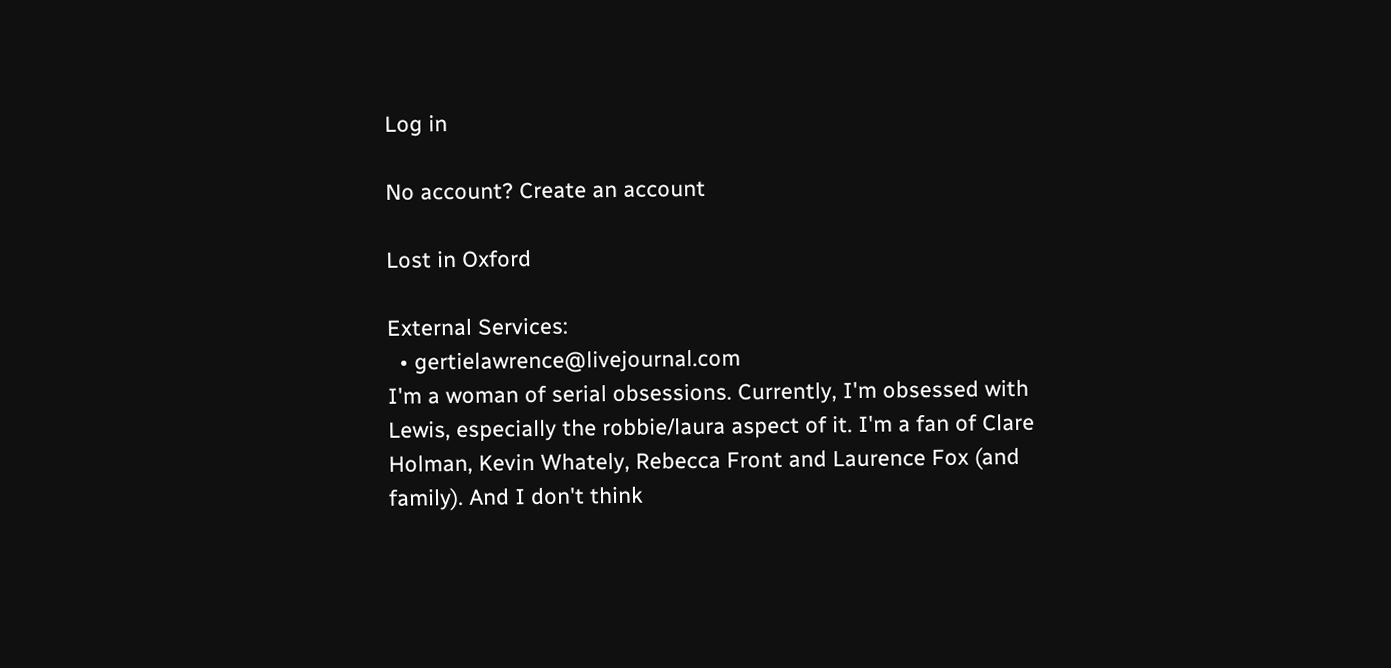Log in

No account? Create an account

Lost in Oxford

External Services:
  • gertielawrence@livejournal.com
I'm a woman of serial obsessions. Currently, I'm obsessed with Lewis, especially the robbie/laura aspect of it. I'm a fan of Clare Holman, Kevin Whately, Rebecca Front and Laurence Fox (and family). And I don't think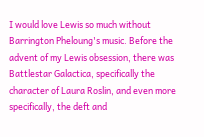I would love Lewis so much without Barrington Pheloung's music. Before the advent of my Lewis obsession, there was Battlestar Galactica, specifically the character of Laura Roslin, and even more specifically, the deft and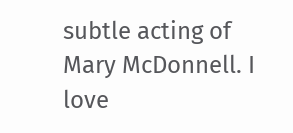subtle acting of Mary McDonnell. I love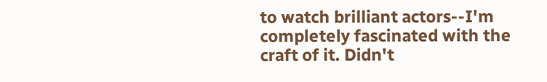to watch brilliant actors--I'm completely fascinated with the craft of it. Didn't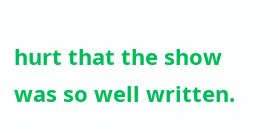hurt that the show was so well written.